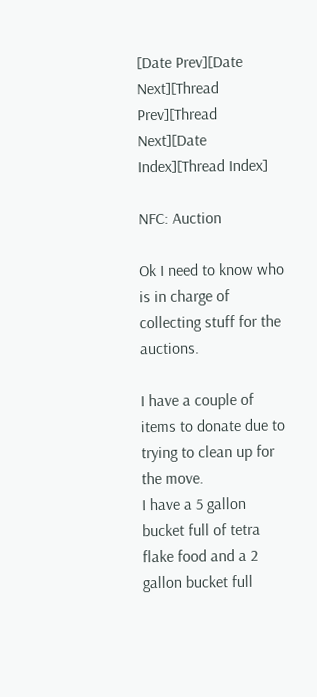[Date Prev][Date Next][Thread Prev][Thread Next][Date Index][Thread Index]

NFC: Auction

Ok I need to know who is in charge of collecting stuff for the auctions.

I have a couple of items to donate due to trying to clean up for the move.
I have a 5 gallon bucket full of tetra flake food and a 2 gallon bucket full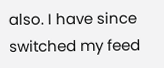also. I have since switched my feed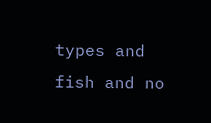types and fish and no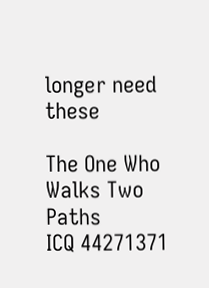longer need these

The One Who Walks Two Paths
ICQ 44271371